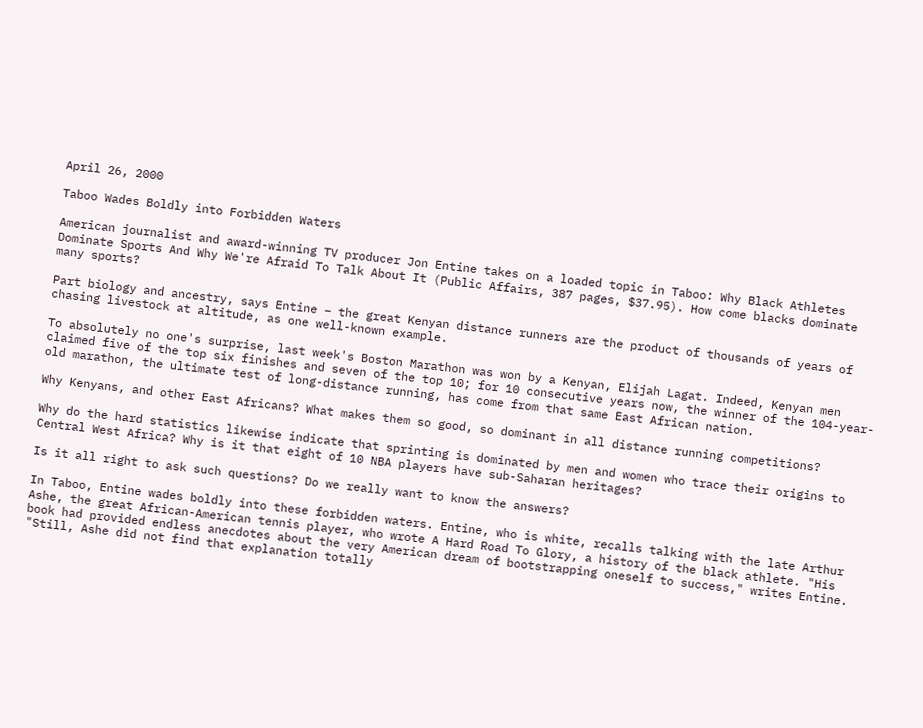April 26, 2000

Taboo Wades Boldly into Forbidden Waters

American journalist and award-winning TV producer Jon Entine takes on a loaded topic in Taboo: Why Black Athletes Dominate Sports And Why We're Afraid To Talk About It (Public Affairs, 387 pages, $37.95). How come blacks dominate many sports?

Part biology and ancestry, says Entine – the great Kenyan distance runners are the product of thousands of years of chasing livestock at altitude, as one well-known example.

To absolutely no one's surprise, last week's Boston Marathon was won by a Kenyan, Elijah Lagat. Indeed, Kenyan men claimed five of the top six finishes and seven of the top 10; for 10 consecutive years now, the winner of the 104-year-old marathon, the ultimate test of long-distance running, has come from that same East African nation.

Why Kenyans, and other East Africans? What makes them so good, so dominant in all distance running competitions?

Why do the hard statistics likewise indicate that sprinting is dominated by men and women who trace their origins to Central West Africa? Why is it that eight of 10 NBA players have sub-Saharan heritages?

Is it all right to ask such questions? Do we really want to know the answers?

In Taboo, Entine wades boldly into these forbidden waters. Entine, who is white, recalls talking with the late Arthur Ashe, the great African-American tennis player, who wrote A Hard Road To Glory, a history of the black athlete. "His book had provided endless anecdotes about the very American dream of bootstrapping oneself to success," writes Entine. "Still, Ashe did not find that explanation totally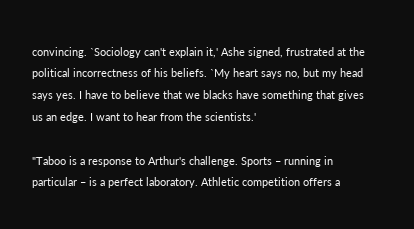convincing. `Sociology can't explain it,' Ashe signed, frustrated at the political incorrectness of his beliefs. `My heart says no, but my head says yes. I have to believe that we blacks have something that gives us an edge. I want to hear from the scientists.'

"Taboo is a response to Arthur's challenge. Sports – running in particular – is a perfect laboratory. Athletic competition offers a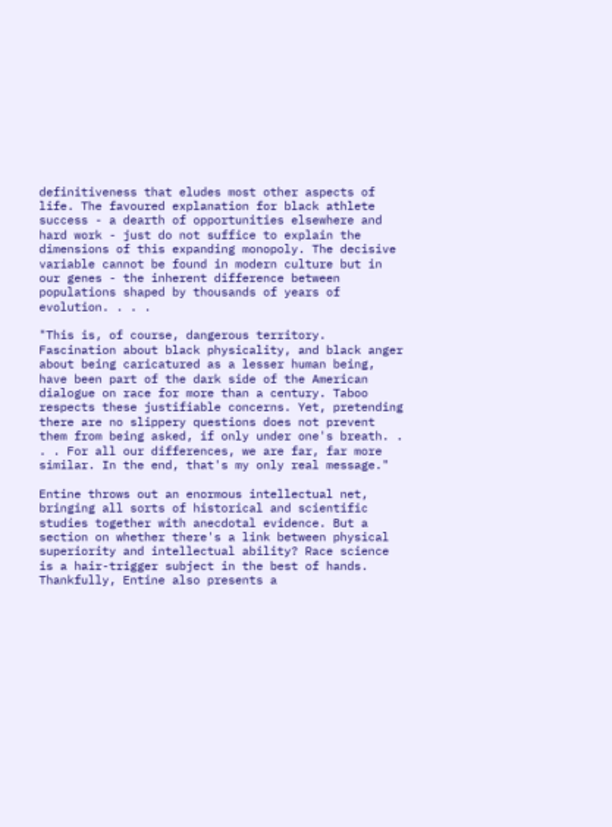definitiveness that eludes most other aspects of life. The favoured explanation for black athlete success - a dearth of opportunities elsewhere and hard work - just do not suffice to explain the dimensions of this expanding monopoly. The decisive variable cannot be found in modern culture but in our genes - the inherent difference between populations shaped by thousands of years of evolution. . . .

"This is, of course, dangerous territory. Fascination about black physicality, and black anger about being caricatured as a lesser human being, have been part of the dark side of the American dialogue on race for more than a century. Taboo respects these justifiable concerns. Yet, pretending there are no slippery questions does not prevent them from being asked, if only under one's breath. . . . For all our differences, we are far, far more similar. In the end, that's my only real message."

Entine throws out an enormous intellectual net, bringing all sorts of historical and scientific studies together with anecdotal evidence. But a section on whether there's a link between physical superiority and intellectual ability? Race science is a hair-trigger subject in the best of hands. Thankfully, Entine also presents a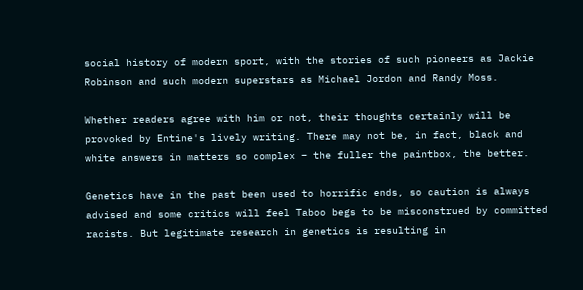social history of modern sport, with the stories of such pioneers as Jackie Robinson and such modern superstars as Michael Jordon and Randy Moss.

Whether readers agree with him or not, their thoughts certainly will be provoked by Entine's lively writing. There may not be, in fact, black and white answers in matters so complex – the fuller the paintbox, the better.

Genetics have in the past been used to horrific ends, so caution is always advised and some critics will feel Taboo begs to be misconstrued by committed racists. But legitimate research in genetics is resulting in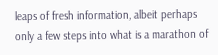leaps of fresh information, albeit perhaps only a few steps into what is a marathon of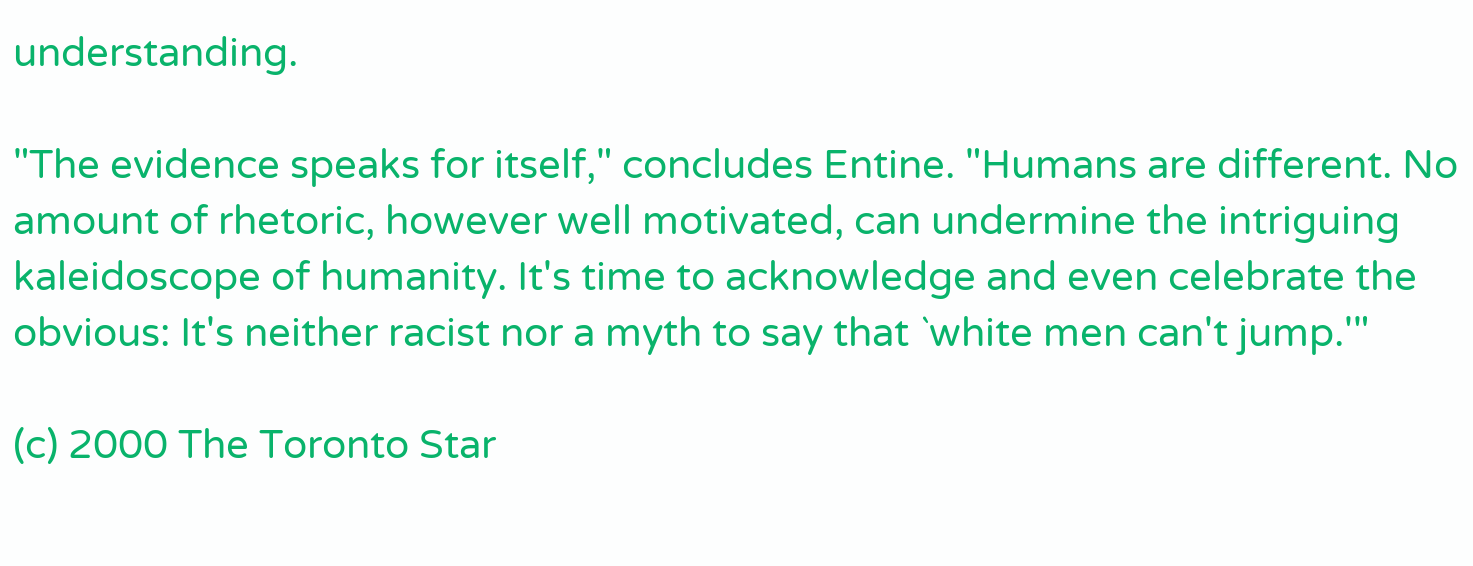understanding.

"The evidence speaks for itself," concludes Entine. "Humans are different. No amount of rhetoric, however well motivated, can undermine the intriguing kaleidoscope of humanity. It's time to acknowledge and even celebrate the obvious: It's neither racist nor a myth to say that `white men can't jump.'"

(c) 2000 The Toronto Star